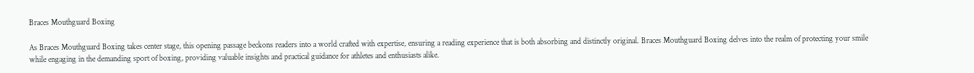Braces Mouthguard Boxing

As Braces Mouthguard Boxing takes center stage, this opening passage beckons readers into a world crafted with expertise, ensuring a reading experience that is both absorbing and distinctly original. Braces Mouthguard Boxing delves into the realm of protecting your smile while engaging in the demanding sport of boxing, providing valuable insights and practical guidance for athletes and enthusiasts alike.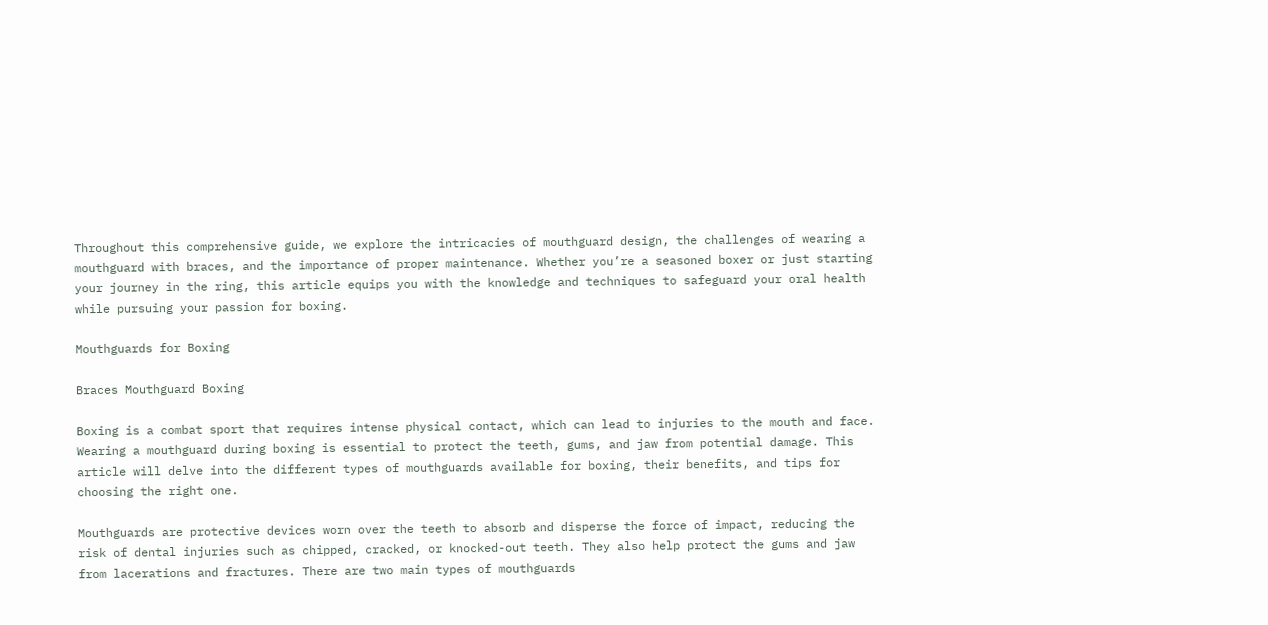Throughout this comprehensive guide, we explore the intricacies of mouthguard design, the challenges of wearing a mouthguard with braces, and the importance of proper maintenance. Whether you’re a seasoned boxer or just starting your journey in the ring, this article equips you with the knowledge and techniques to safeguard your oral health while pursuing your passion for boxing.

Mouthguards for Boxing

Braces Mouthguard Boxing

Boxing is a combat sport that requires intense physical contact, which can lead to injuries to the mouth and face. Wearing a mouthguard during boxing is essential to protect the teeth, gums, and jaw from potential damage. This article will delve into the different types of mouthguards available for boxing, their benefits, and tips for choosing the right one.

Mouthguards are protective devices worn over the teeth to absorb and disperse the force of impact, reducing the risk of dental injuries such as chipped, cracked, or knocked-out teeth. They also help protect the gums and jaw from lacerations and fractures. There are two main types of mouthguards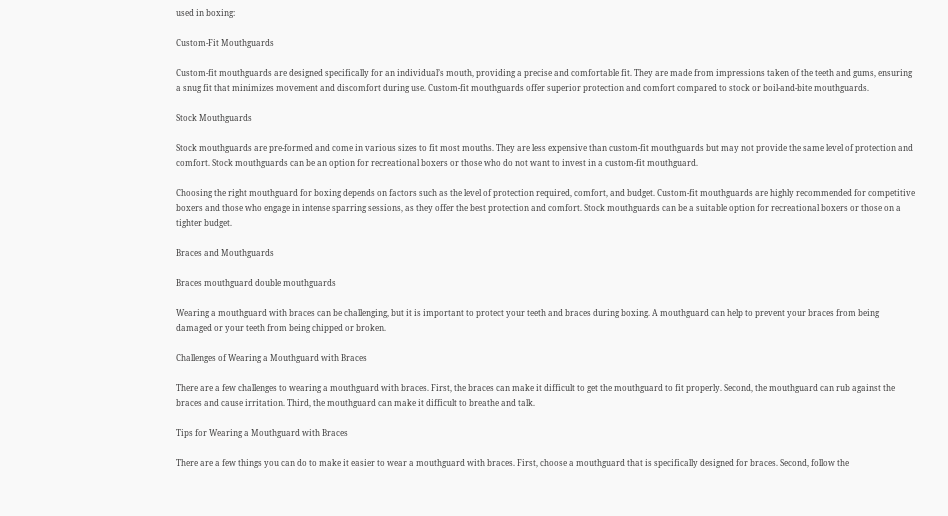used in boxing:

Custom-Fit Mouthguards

Custom-fit mouthguards are designed specifically for an individual’s mouth, providing a precise and comfortable fit. They are made from impressions taken of the teeth and gums, ensuring a snug fit that minimizes movement and discomfort during use. Custom-fit mouthguards offer superior protection and comfort compared to stock or boil-and-bite mouthguards.

Stock Mouthguards

Stock mouthguards are pre-formed and come in various sizes to fit most mouths. They are less expensive than custom-fit mouthguards but may not provide the same level of protection and comfort. Stock mouthguards can be an option for recreational boxers or those who do not want to invest in a custom-fit mouthguard.

Choosing the right mouthguard for boxing depends on factors such as the level of protection required, comfort, and budget. Custom-fit mouthguards are highly recommended for competitive boxers and those who engage in intense sparring sessions, as they offer the best protection and comfort. Stock mouthguards can be a suitable option for recreational boxers or those on a tighter budget.

Braces and Mouthguards

Braces mouthguard double mouthguards

Wearing a mouthguard with braces can be challenging, but it is important to protect your teeth and braces during boxing. A mouthguard can help to prevent your braces from being damaged or your teeth from being chipped or broken.

Challenges of Wearing a Mouthguard with Braces

There are a few challenges to wearing a mouthguard with braces. First, the braces can make it difficult to get the mouthguard to fit properly. Second, the mouthguard can rub against the braces and cause irritation. Third, the mouthguard can make it difficult to breathe and talk.

Tips for Wearing a Mouthguard with Braces

There are a few things you can do to make it easier to wear a mouthguard with braces. First, choose a mouthguard that is specifically designed for braces. Second, follow the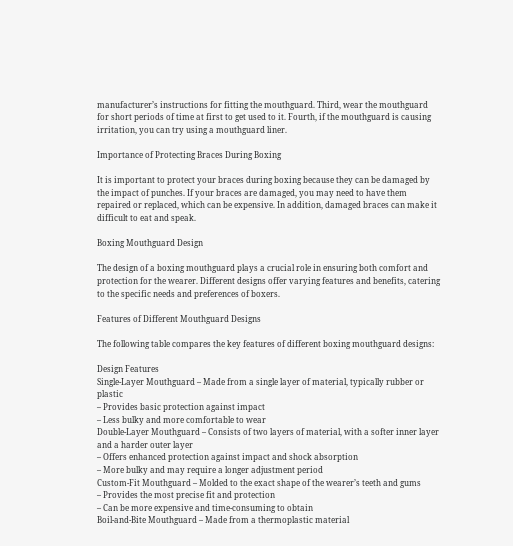manufacturer’s instructions for fitting the mouthguard. Third, wear the mouthguard for short periods of time at first to get used to it. Fourth, if the mouthguard is causing irritation, you can try using a mouthguard liner.

Importance of Protecting Braces During Boxing

It is important to protect your braces during boxing because they can be damaged by the impact of punches. If your braces are damaged, you may need to have them repaired or replaced, which can be expensive. In addition, damaged braces can make it difficult to eat and speak.

Boxing Mouthguard Design

The design of a boxing mouthguard plays a crucial role in ensuring both comfort and protection for the wearer. Different designs offer varying features and benefits, catering to the specific needs and preferences of boxers.

Features of Different Mouthguard Designs

The following table compares the key features of different boxing mouthguard designs:

Design Features
Single-Layer Mouthguard – Made from a single layer of material, typically rubber or plastic
– Provides basic protection against impact
– Less bulky and more comfortable to wear
Double-Layer Mouthguard – Consists of two layers of material, with a softer inner layer and a harder outer layer
– Offers enhanced protection against impact and shock absorption
– More bulky and may require a longer adjustment period
Custom-Fit Mouthguard – Molded to the exact shape of the wearer’s teeth and gums
– Provides the most precise fit and protection
– Can be more expensive and time-consuming to obtain
Boil-and-Bite Mouthguard – Made from a thermoplastic material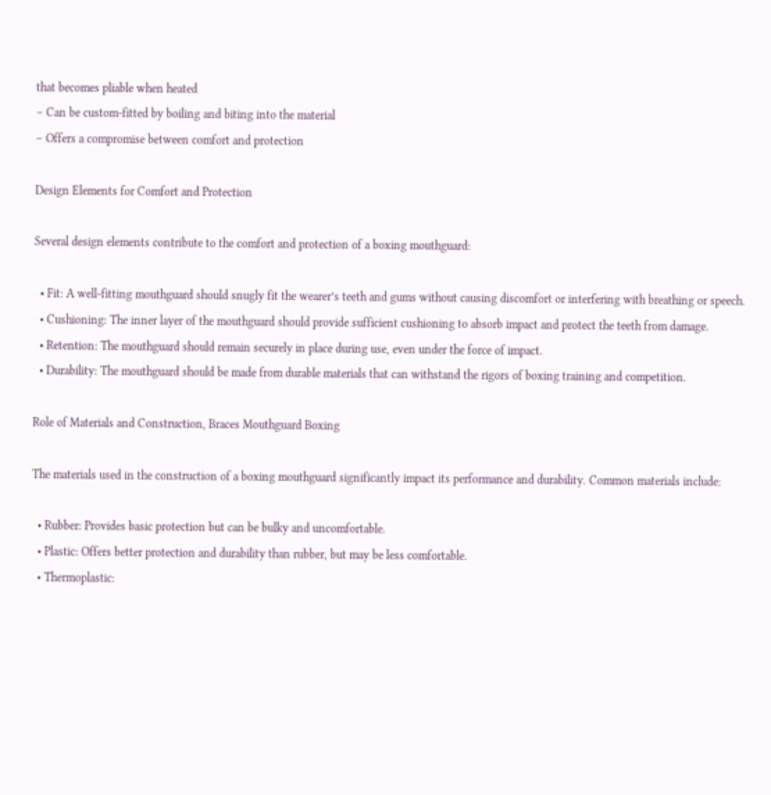that becomes pliable when heated
– Can be custom-fitted by boiling and biting into the material
– Offers a compromise between comfort and protection

Design Elements for Comfort and Protection

Several design elements contribute to the comfort and protection of a boxing mouthguard:

  • Fit: A well-fitting mouthguard should snugly fit the wearer’s teeth and gums without causing discomfort or interfering with breathing or speech.
  • Cushioning: The inner layer of the mouthguard should provide sufficient cushioning to absorb impact and protect the teeth from damage.
  • Retention: The mouthguard should remain securely in place during use, even under the force of impact.
  • Durability: The mouthguard should be made from durable materials that can withstand the rigors of boxing training and competition.

Role of Materials and Construction, Braces Mouthguard Boxing

The materials used in the construction of a boxing mouthguard significantly impact its performance and durability. Common materials include:

  • Rubber: Provides basic protection but can be bulky and uncomfortable.
  • Plastic: Offers better protection and durability than rubber, but may be less comfortable.
  • Thermoplastic: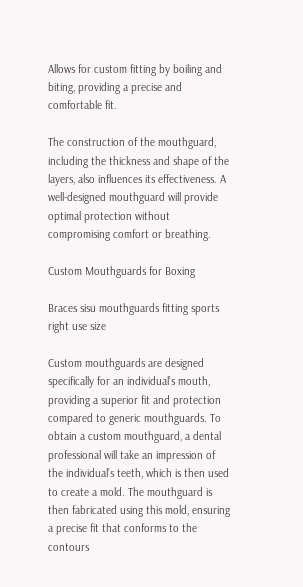Allows for custom fitting by boiling and biting, providing a precise and comfortable fit.

The construction of the mouthguard, including the thickness and shape of the layers, also influences its effectiveness. A well-designed mouthguard will provide optimal protection without compromising comfort or breathing.

Custom Mouthguards for Boxing

Braces sisu mouthguards fitting sports right use size

Custom mouthguards are designed specifically for an individual’s mouth, providing a superior fit and protection compared to generic mouthguards. To obtain a custom mouthguard, a dental professional will take an impression of the individual’s teeth, which is then used to create a mold. The mouthguard is then fabricated using this mold, ensuring a precise fit that conforms to the contours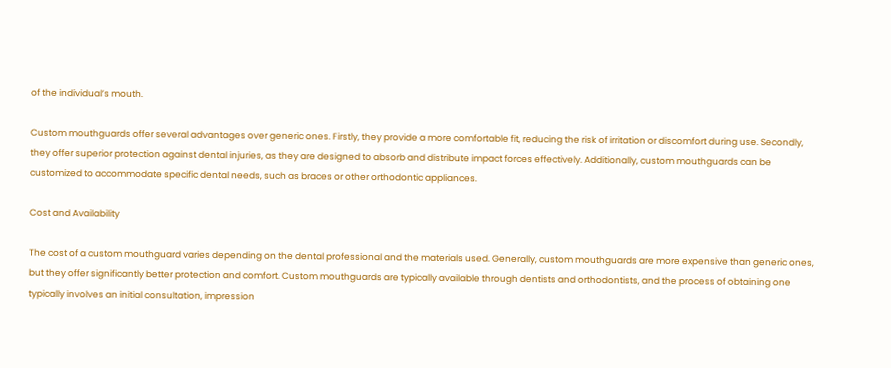of the individual’s mouth.

Custom mouthguards offer several advantages over generic ones. Firstly, they provide a more comfortable fit, reducing the risk of irritation or discomfort during use. Secondly, they offer superior protection against dental injuries, as they are designed to absorb and distribute impact forces effectively. Additionally, custom mouthguards can be customized to accommodate specific dental needs, such as braces or other orthodontic appliances.

Cost and Availability

The cost of a custom mouthguard varies depending on the dental professional and the materials used. Generally, custom mouthguards are more expensive than generic ones, but they offer significantly better protection and comfort. Custom mouthguards are typically available through dentists and orthodontists, and the process of obtaining one typically involves an initial consultation, impression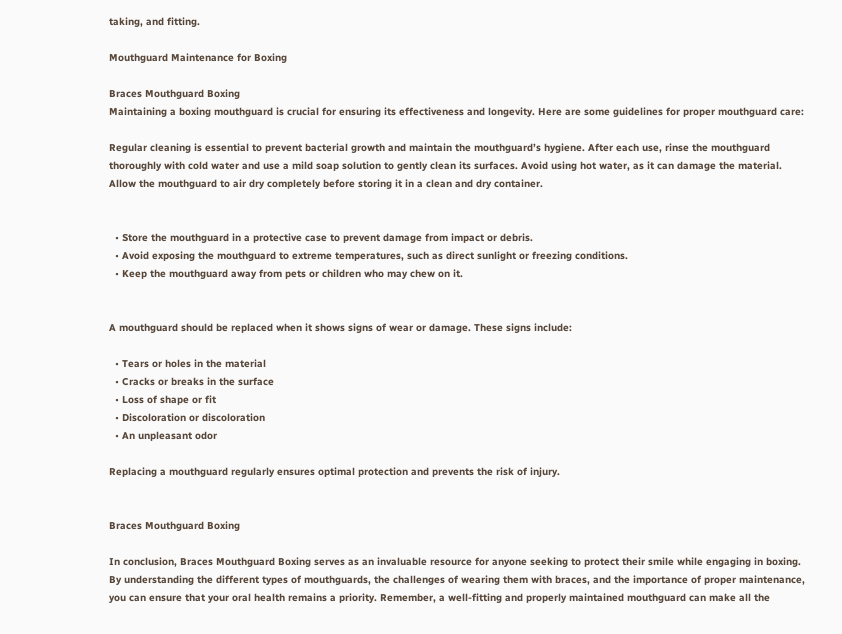taking, and fitting.

Mouthguard Maintenance for Boxing

Braces Mouthguard Boxing
Maintaining a boxing mouthguard is crucial for ensuring its effectiveness and longevity. Here are some guidelines for proper mouthguard care:

Regular cleaning is essential to prevent bacterial growth and maintain the mouthguard’s hygiene. After each use, rinse the mouthguard thoroughly with cold water and use a mild soap solution to gently clean its surfaces. Avoid using hot water, as it can damage the material. Allow the mouthguard to air dry completely before storing it in a clean and dry container.


  • Store the mouthguard in a protective case to prevent damage from impact or debris.
  • Avoid exposing the mouthguard to extreme temperatures, such as direct sunlight or freezing conditions.
  • Keep the mouthguard away from pets or children who may chew on it.


A mouthguard should be replaced when it shows signs of wear or damage. These signs include:

  • Tears or holes in the material
  • Cracks or breaks in the surface
  • Loss of shape or fit
  • Discoloration or discoloration
  • An unpleasant odor

Replacing a mouthguard regularly ensures optimal protection and prevents the risk of injury.


Braces Mouthguard Boxing

In conclusion, Braces Mouthguard Boxing serves as an invaluable resource for anyone seeking to protect their smile while engaging in boxing. By understanding the different types of mouthguards, the challenges of wearing them with braces, and the importance of proper maintenance, you can ensure that your oral health remains a priority. Remember, a well-fitting and properly maintained mouthguard can make all the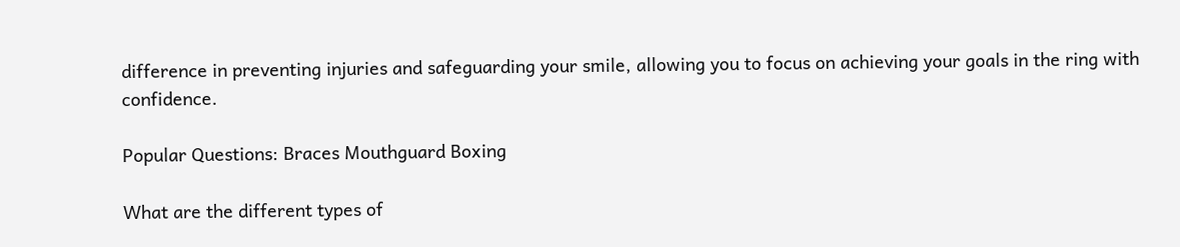difference in preventing injuries and safeguarding your smile, allowing you to focus on achieving your goals in the ring with confidence.

Popular Questions: Braces Mouthguard Boxing

What are the different types of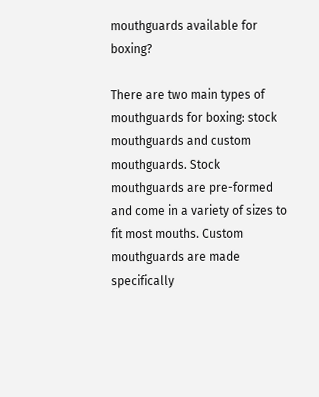mouthguards available for boxing?

There are two main types of mouthguards for boxing: stock mouthguards and custom mouthguards. Stock mouthguards are pre-formed and come in a variety of sizes to fit most mouths. Custom mouthguards are made specifically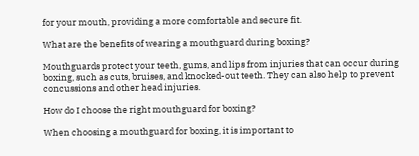for your mouth, providing a more comfortable and secure fit.

What are the benefits of wearing a mouthguard during boxing?

Mouthguards protect your teeth, gums, and lips from injuries that can occur during boxing, such as cuts, bruises, and knocked-out teeth. They can also help to prevent concussions and other head injuries.

How do I choose the right mouthguard for boxing?

When choosing a mouthguard for boxing, it is important to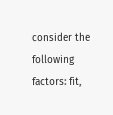consider the following factors: fit,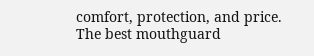comfort, protection, and price. The best mouthguard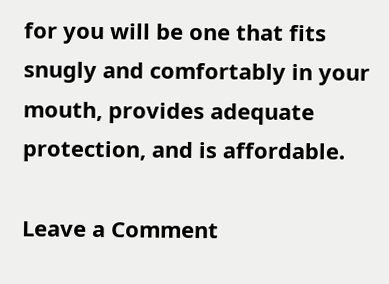for you will be one that fits snugly and comfortably in your mouth, provides adequate protection, and is affordable.

Leave a Comment